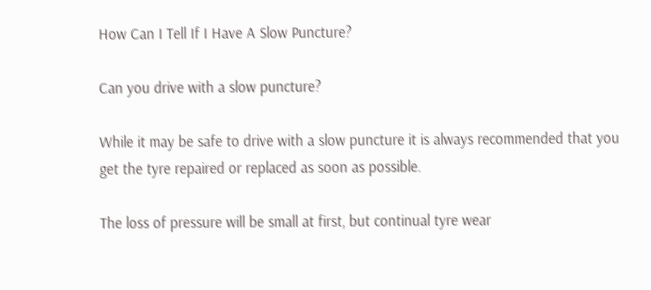How Can I Tell If I Have A Slow Puncture?

Can you drive with a slow puncture?

While it may be safe to drive with a slow puncture it is always recommended that you get the tyre repaired or replaced as soon as possible.

The loss of pressure will be small at first, but continual tyre wear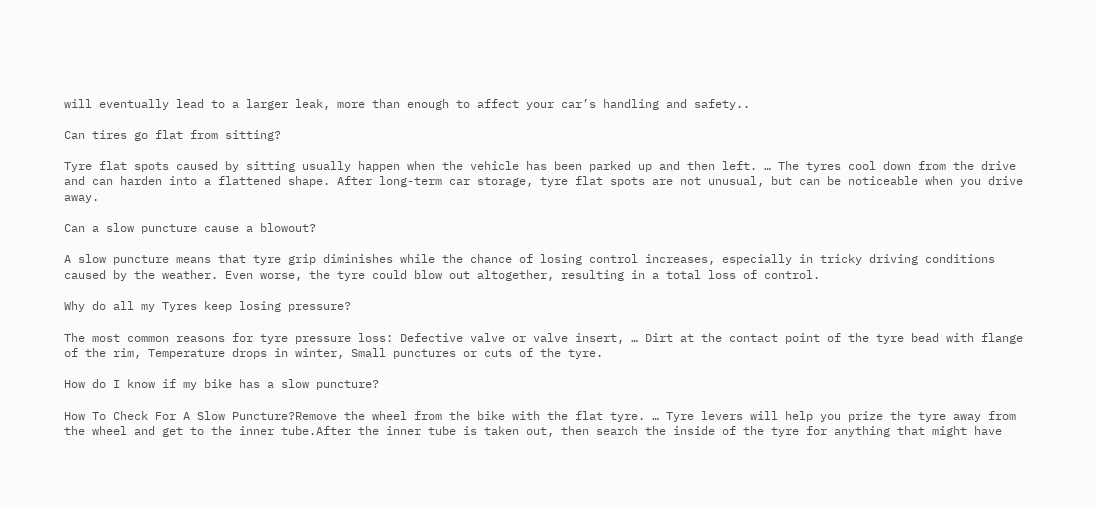will eventually lead to a larger leak, more than enough to affect your car’s handling and safety..

Can tires go flat from sitting?

Tyre flat spots caused by sitting usually happen when the vehicle has been parked up and then left. … The tyres cool down from the drive and can harden into a flattened shape. After long-term car storage, tyre flat spots are not unusual, but can be noticeable when you drive away.

Can a slow puncture cause a blowout?

A slow puncture means that tyre grip diminishes while the chance of losing control increases, especially in tricky driving conditions caused by the weather. Even worse, the tyre could blow out altogether, resulting in a total loss of control.

Why do all my Tyres keep losing pressure?

The most common reasons for tyre pressure loss: Defective valve or valve insert, … Dirt at the contact point of the tyre bead with flange of the rim, Temperature drops in winter, Small punctures or cuts of the tyre.

How do I know if my bike has a slow puncture?

How To Check For A Slow Puncture?Remove the wheel from the bike with the flat tyre. … Tyre levers will help you prize the tyre away from the wheel and get to the inner tube.After the inner tube is taken out, then search the inside of the tyre for anything that might have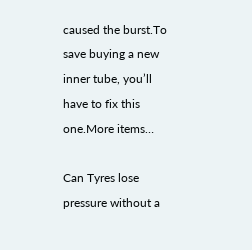caused the burst.To save buying a new inner tube, you’ll have to fix this one.More items…

Can Tyres lose pressure without a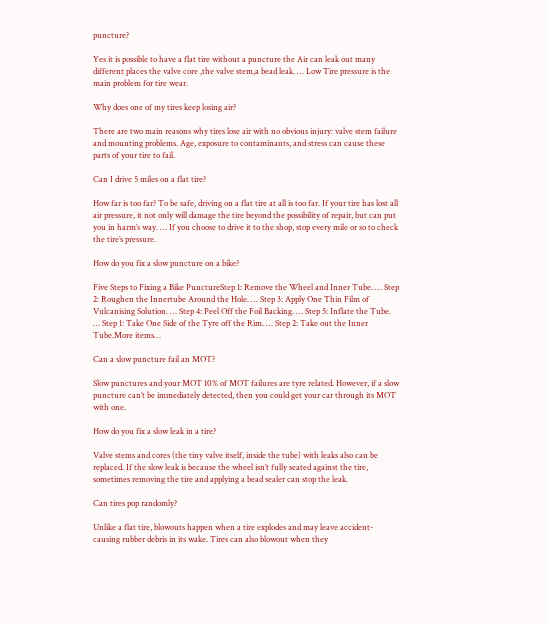puncture?

Yes it is possible to have a flat tire without a puncture the Air can leak out many different places the valve core ,the valve stem,a bead leak. … Low Tire pressure is the main problem for tire wear.

Why does one of my tires keep losing air?

There are two main reasons why tires lose air with no obvious injury: valve stem failure and mounting problems. Age, exposure to contaminants, and stress can cause these parts of your tire to fail.

Can I drive 5 miles on a flat tire?

How far is too far? To be safe, driving on a flat tire at all is too far. If your tire has lost all air pressure, it not only will damage the tire beyond the possibility of repair, but can put you in harm’s way. … If you choose to drive it to the shop, stop every mile or so to check the tire’s pressure.

How do you fix a slow puncture on a bike?

Five Steps to Fixing a Bike PunctureStep 1: Remove the Wheel and Inner Tube. … Step 2: Roughen the Innertube Around the Hole. … Step 3: Apply One Thin Film of Vulcanising Solution. … Step 4: Peel Off the Foil Backing. … Step 5: Inflate the Tube. … Step 1: Take One Side of the Tyre off the Rim. … Step 2: Take out the Inner Tube.More items…

Can a slow puncture fail an MOT?

Slow punctures and your MOT 10% of MOT failures are tyre related. However, if a slow puncture can’t be immediately detected, then you could get your car through its MOT with one.

How do you fix a slow leak in a tire?

Valve stems and cores (the tiny valve itself, inside the tube) with leaks also can be replaced. If the slow leak is because the wheel isn’t fully seated against the tire, sometimes removing the tire and applying a bead sealer can stop the leak.

Can tires pop randomly?

Unlike a flat tire, blowouts happen when a tire explodes and may leave accident-causing rubber debris in its wake. Tires can also blowout when they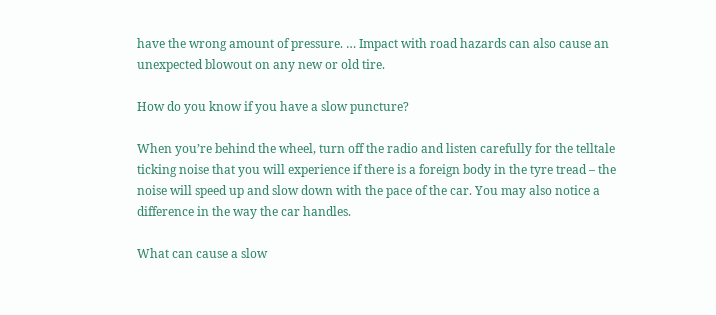have the wrong amount of pressure. … Impact with road hazards can also cause an unexpected blowout on any new or old tire.

How do you know if you have a slow puncture?

When you’re behind the wheel, turn off the radio and listen carefully for the telltale ticking noise that you will experience if there is a foreign body in the tyre tread – the noise will speed up and slow down with the pace of the car. You may also notice a difference in the way the car handles.

What can cause a slow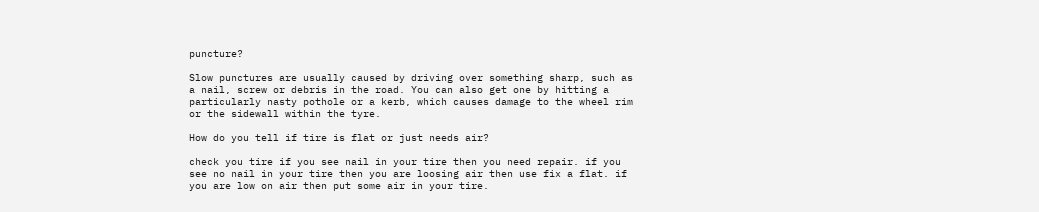puncture?

Slow punctures are usually caused by driving over something sharp, such as a nail, screw or debris in the road. You can also get one by hitting a particularly nasty pothole or a kerb, which causes damage to the wheel rim or the sidewall within the tyre.

How do you tell if tire is flat or just needs air?

check you tire if you see nail in your tire then you need repair. if you see no nail in your tire then you are loosing air then use fix a flat. if you are low on air then put some air in your tire.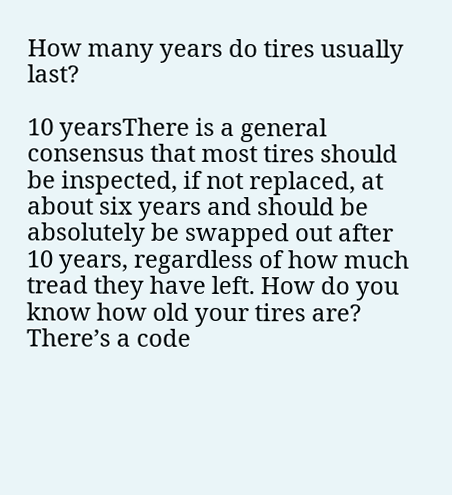How many years do tires usually last?

10 yearsThere is a general consensus that most tires should be inspected, if not replaced, at about six years and should be absolutely be swapped out after 10 years, regardless of how much tread they have left. How do you know how old your tires are? There’s a code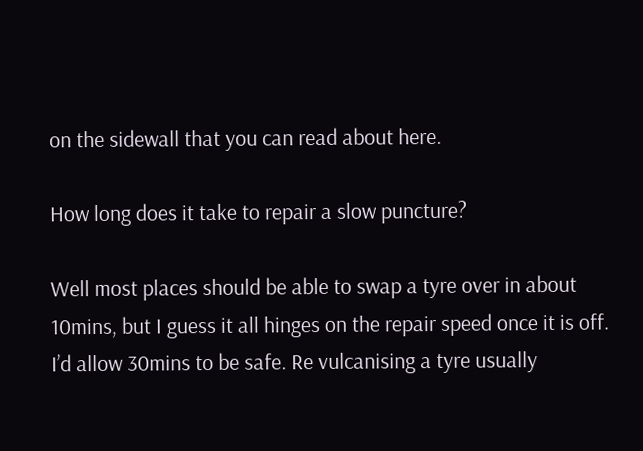on the sidewall that you can read about here.

How long does it take to repair a slow puncture?

Well most places should be able to swap a tyre over in about 10mins, but I guess it all hinges on the repair speed once it is off. I’d allow 30mins to be safe. Re vulcanising a tyre usually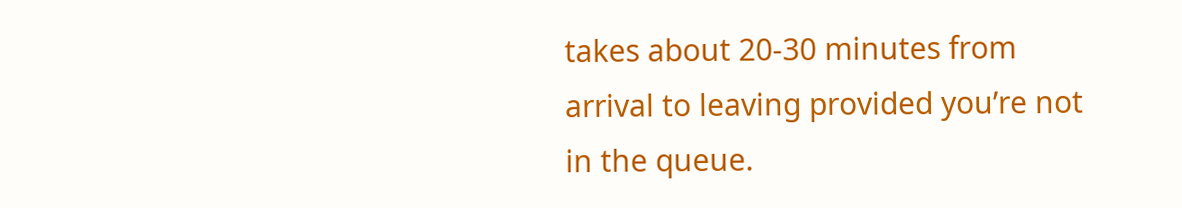takes about 20-30 minutes from arrival to leaving provided you’re not in the queue.